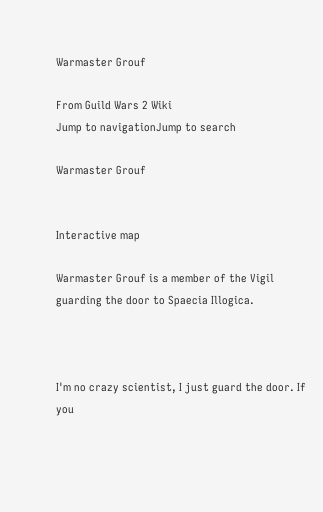Warmaster Grouf

From Guild Wars 2 Wiki
Jump to navigationJump to search

Warmaster Grouf


Interactive map

Warmaster Grouf is a member of the Vigil guarding the door to Spaecia Illogica.



I'm no crazy scientist, I just guard the door. If you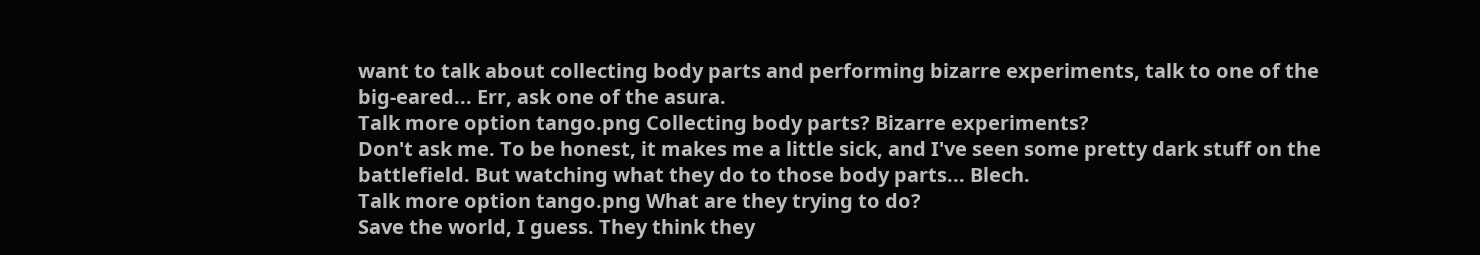want to talk about collecting body parts and performing bizarre experiments, talk to one of the big-eared... Err, ask one of the asura.
Talk more option tango.png Collecting body parts? Bizarre experiments?
Don't ask me. To be honest, it makes me a little sick, and I've seen some pretty dark stuff on the battlefield. But watching what they do to those body parts... Blech.
Talk more option tango.png What are they trying to do?
Save the world, I guess. They think they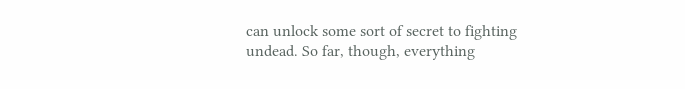can unlock some sort of secret to fighting undead. So far, though, everything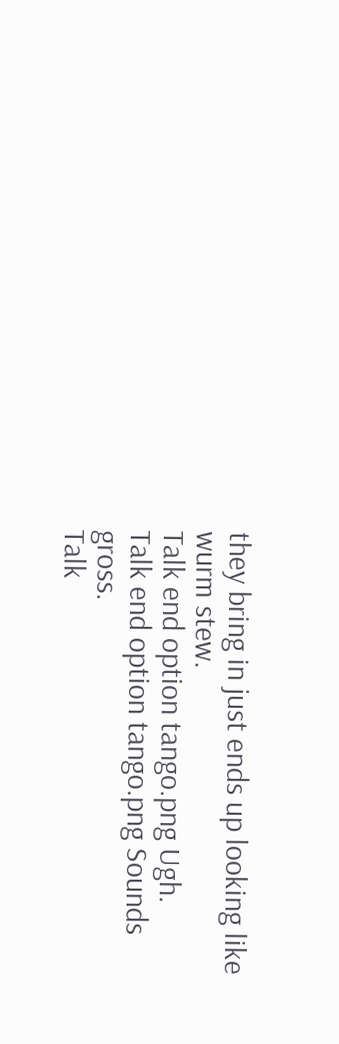they bring in just ends up looking like wurm stew.
Talk end option tango.png Ugh.
Talk end option tango.png Sounds gross.
Talk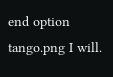end option tango.png I will.